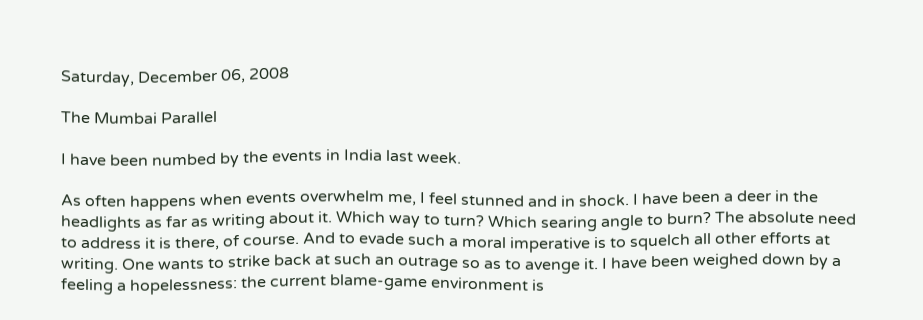Saturday, December 06, 2008

The Mumbai Parallel

I have been numbed by the events in India last week.

As often happens when events overwhelm me, I feel stunned and in shock. I have been a deer in the headlights as far as writing about it. Which way to turn? Which searing angle to burn? The absolute need to address it is there, of course. And to evade such a moral imperative is to squelch all other efforts at writing. One wants to strike back at such an outrage so as to avenge it. I have been weighed down by a feeling a hopelessness: the current blame-game environment is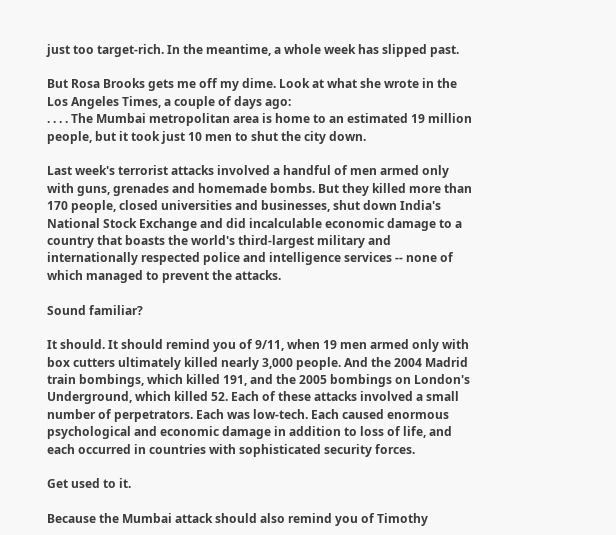just too target-rich. In the meantime, a whole week has slipped past.

But Rosa Brooks gets me off my dime. Look at what she wrote in the Los Angeles Times, a couple of days ago:
. . . . The Mumbai metropolitan area is home to an estimated 19 million people, but it took just 10 men to shut the city down.

Last week's terrorist attacks involved a handful of men armed only with guns, grenades and homemade bombs. But they killed more than 170 people, closed universities and businesses, shut down India's National Stock Exchange and did incalculable economic damage to a country that boasts the world's third-largest military and internationally respected police and intelligence services -- none of which managed to prevent the attacks.

Sound familiar?

It should. It should remind you of 9/11, when 19 men armed only with box cutters ultimately killed nearly 3,000 people. And the 2004 Madrid train bombings, which killed 191, and the 2005 bombings on London's Underground, which killed 52. Each of these attacks involved a small number of perpetrators. Each was low-tech. Each caused enormous psychological and economic damage in addition to loss of life, and each occurred in countries with sophisticated security forces.

Get used to it.

Because the Mumbai attack should also remind you of Timothy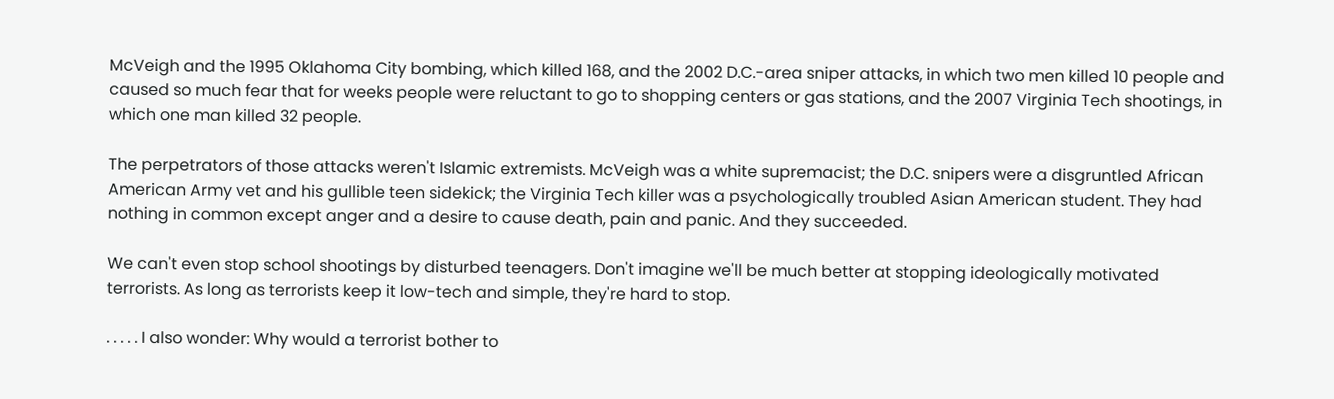McVeigh and the 1995 Oklahoma City bombing, which killed 168, and the 2002 D.C.-area sniper attacks, in which two men killed 10 people and caused so much fear that for weeks people were reluctant to go to shopping centers or gas stations, and the 2007 Virginia Tech shootings, in which one man killed 32 people.

The perpetrators of those attacks weren't Islamic extremists. McVeigh was a white supremacist; the D.C. snipers were a disgruntled African American Army vet and his gullible teen sidekick; the Virginia Tech killer was a psychologically troubled Asian American student. They had nothing in common except anger and a desire to cause death, pain and panic. And they succeeded.

We can't even stop school shootings by disturbed teenagers. Don't imagine we'll be much better at stopping ideologically motivated terrorists. As long as terrorists keep it low-tech and simple, they're hard to stop.

. . . . . I also wonder: Why would a terrorist bother to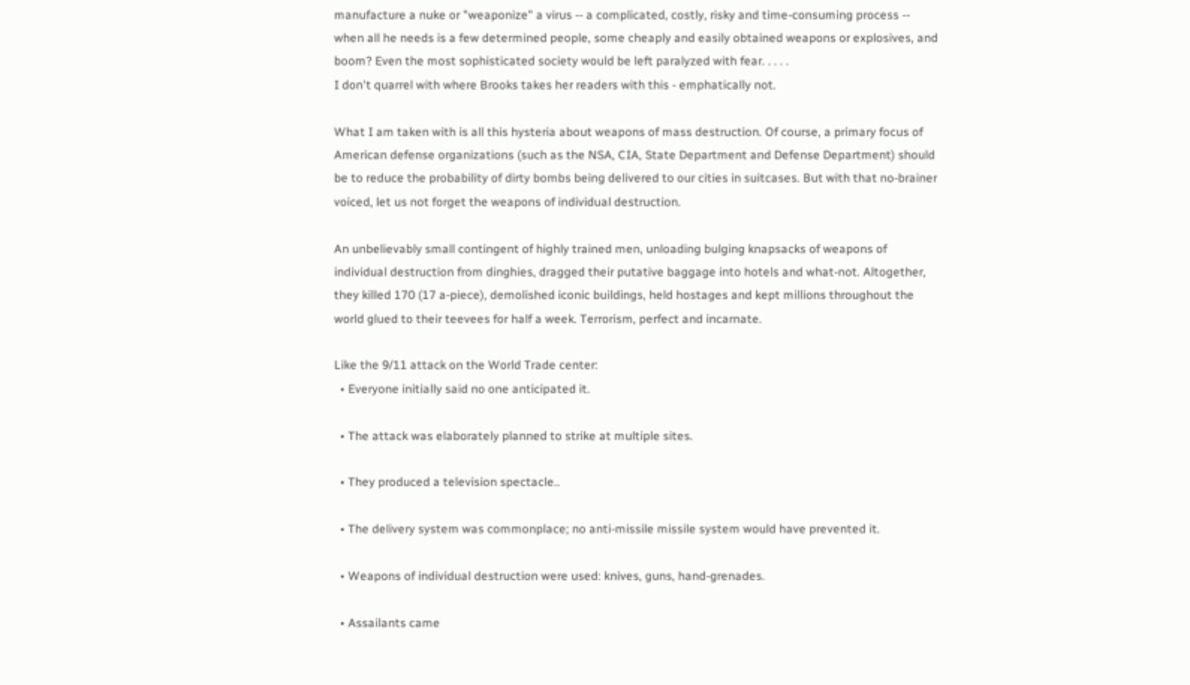manufacture a nuke or "weaponize" a virus -- a complicated, costly, risky and time-consuming process -- when all he needs is a few determined people, some cheaply and easily obtained weapons or explosives, and boom? Even the most sophisticated society would be left paralyzed with fear. . . . .
I don't quarrel with where Brooks takes her readers with this - emphatically not.

What I am taken with is all this hysteria about weapons of mass destruction. Of course, a primary focus of American defense organizations (such as the NSA, CIA, State Department and Defense Department) should be to reduce the probability of dirty bombs being delivered to our cities in suitcases. But with that no-brainer voiced, let us not forget the weapons of individual destruction.

An unbelievably small contingent of highly trained men, unloading bulging knapsacks of weapons of individual destruction from dinghies, dragged their putative baggage into hotels and what-not. Altogether, they killed 170 (17 a-piece), demolished iconic buildings, held hostages and kept millions throughout the world glued to their teevees for half a week. Terrorism, perfect and incarnate.

Like the 9/11 attack on the World Trade center:
  • Everyone initially said no one anticipated it.

  • The attack was elaborately planned to strike at multiple sites.

  • They produced a television spectacle..

  • The delivery system was commonplace; no anti-missile missile system would have prevented it.

  • Weapons of individual destruction were used: knives, guns, hand-grenades.

  • Assailants came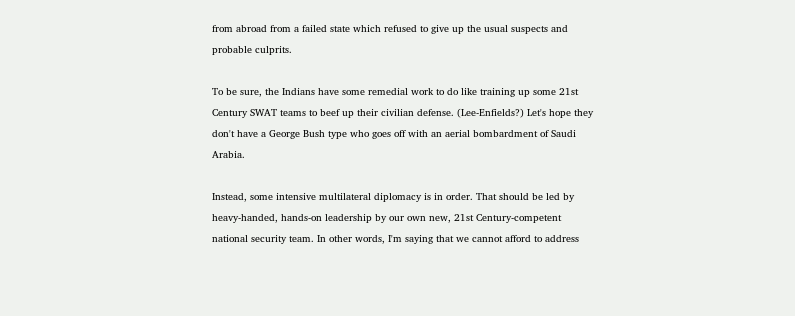from abroad from a failed state which refused to give up the usual suspects and probable culprits.

To be sure, the Indians have some remedial work to do like training up some 21st Century SWAT teams to beef up their civilian defense. (Lee-Enfields?) Let's hope they don't have a George Bush type who goes off with an aerial bombardment of Saudi Arabia.

Instead, some intensive multilateral diplomacy is in order. That should be led by heavy-handed, hands-on leadership by our own new, 21st Century-competent national security team. In other words, I'm saying that we cannot afford to address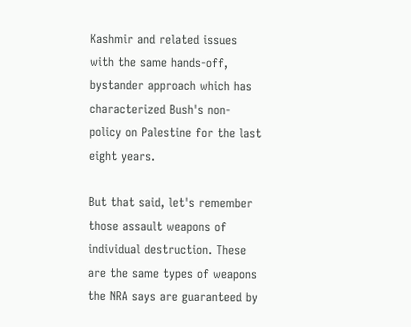Kashmir and related issues with the same hands-off, bystander approach which has characterized Bush's non-policy on Palestine for the last eight years.

But that said, let's remember those assault weapons of individual destruction. These are the same types of weapons the NRA says are guaranteed by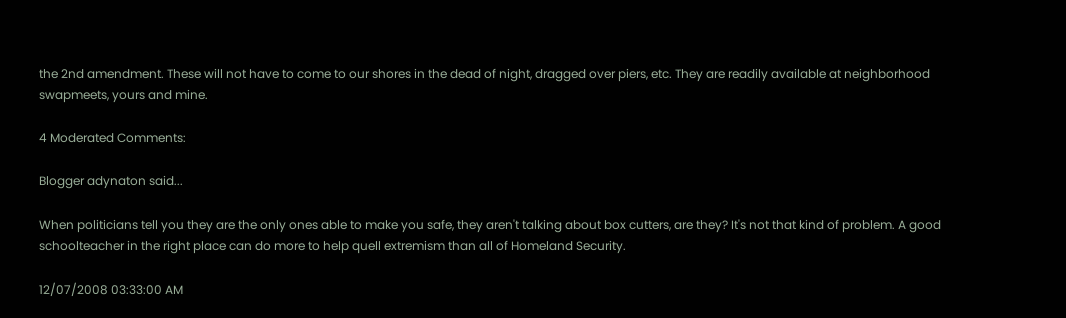the 2nd amendment. These will not have to come to our shores in the dead of night, dragged over piers, etc. They are readily available at neighborhood swapmeets, yours and mine.

4 Moderated Comments:

Blogger adynaton said...

When politicians tell you they are the only ones able to make you safe, they aren't talking about box cutters, are they? It's not that kind of problem. A good schoolteacher in the right place can do more to help quell extremism than all of Homeland Security.

12/07/2008 03:33:00 AM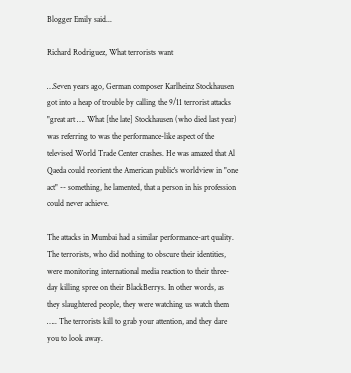Blogger Emily said...

Richard Rodriguez, What terrorists want

…Seven years ago, German composer Karlheinz Stockhausen got into a heap of trouble by calling the 9/11 terrorist attacks "great art …. What [the late] Stockhausen (who died last year) was referring to was the performance-like aspect of the televised World Trade Center crashes. He was amazed that Al Qaeda could reorient the American public's worldview in "one act" -- something, he lamented, that a person in his profession could never achieve.

The attacks in Mumbai had a similar performance-art quality. The terrorists, who did nothing to obscure their identities, were monitoring international media reaction to their three-day killing spree on their BlackBerrys. In other words, as they slaughtered people, they were watching us watch them ….. The terrorists kill to grab your attention, and they dare you to look away.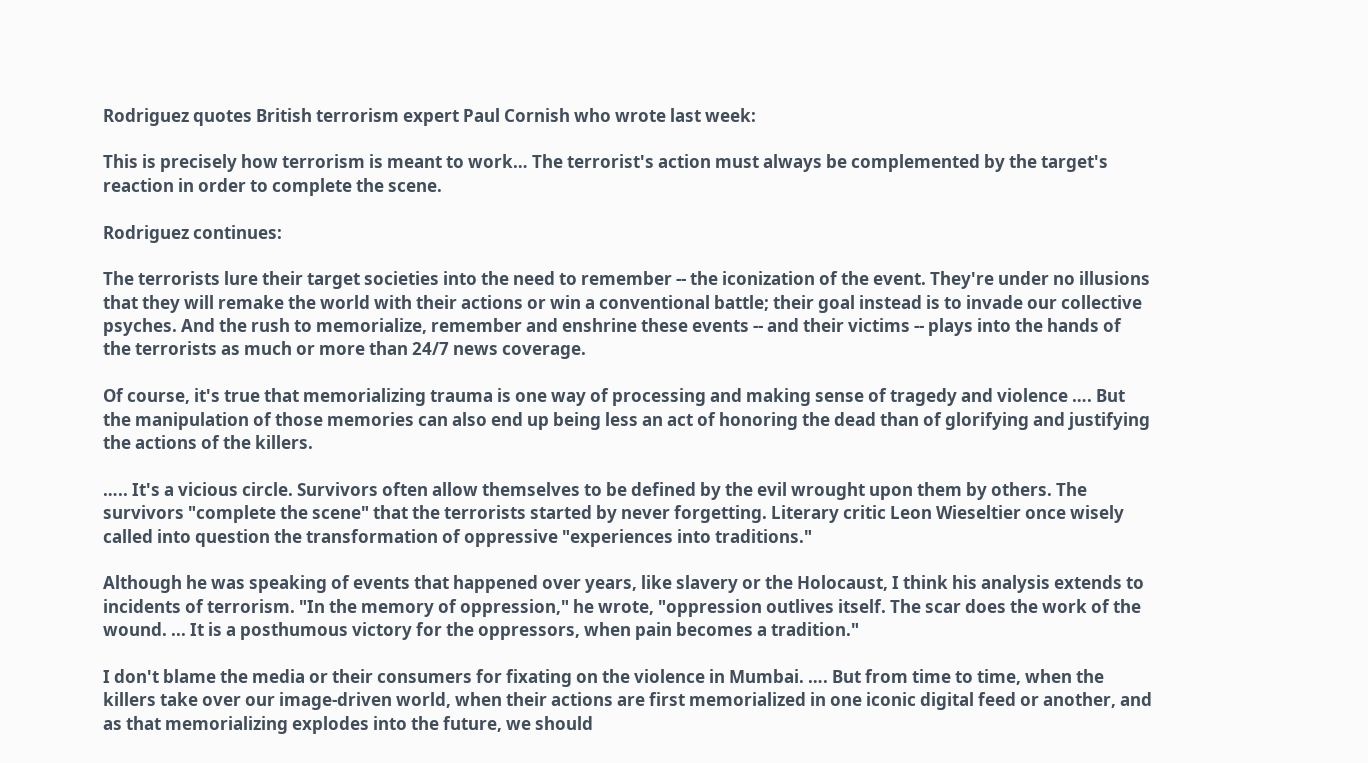Rodriguez quotes British terrorism expert Paul Cornish who wrote last week:

This is precisely how terrorism is meant to work… The terrorist's action must always be complemented by the target's reaction in order to complete the scene.

Rodriguez continues:

The terrorists lure their target societies into the need to remember -- the iconization of the event. They're under no illusions that they will remake the world with their actions or win a conventional battle; their goal instead is to invade our collective psyches. And the rush to memorialize, remember and enshrine these events -- and their victims -- plays into the hands of the terrorists as much or more than 24/7 news coverage.

Of course, it's true that memorializing trauma is one way of processing and making sense of tragedy and violence …. But the manipulation of those memories can also end up being less an act of honoring the dead than of glorifying and justifying the actions of the killers.

….. It's a vicious circle. Survivors often allow themselves to be defined by the evil wrought upon them by others. The survivors "complete the scene" that the terrorists started by never forgetting. Literary critic Leon Wieseltier once wisely called into question the transformation of oppressive "experiences into traditions."

Although he was speaking of events that happened over years, like slavery or the Holocaust, I think his analysis extends to incidents of terrorism. "In the memory of oppression," he wrote, "oppression outlives itself. The scar does the work of the wound. ... It is a posthumous victory for the oppressors, when pain becomes a tradition."

I don't blame the media or their consumers for fixating on the violence in Mumbai. …. But from time to time, when the killers take over our image-driven world, when their actions are first memorialized in one iconic digital feed or another, and as that memorializing explodes into the future, we should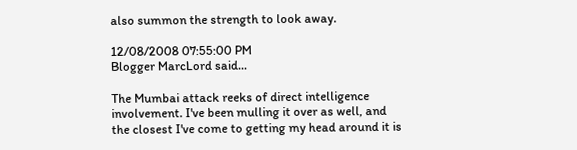also summon the strength to look away.

12/08/2008 07:55:00 PM
Blogger MarcLord said...

The Mumbai attack reeks of direct intelligence involvement. I've been mulling it over as well, and the closest I've come to getting my head around it is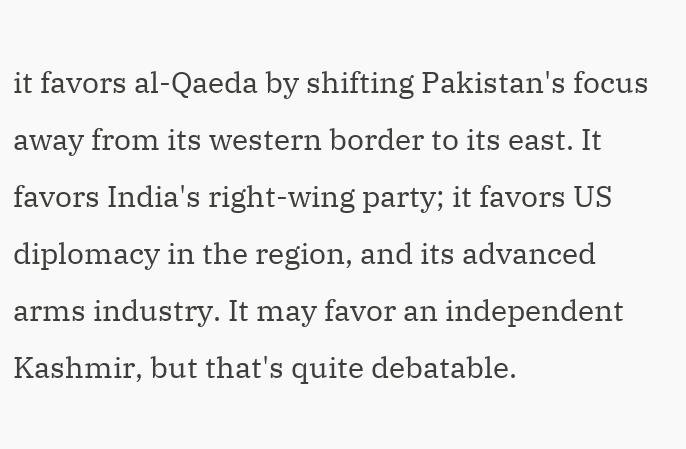it favors al-Qaeda by shifting Pakistan's focus away from its western border to its east. It favors India's right-wing party; it favors US diplomacy in the region, and its advanced arms industry. It may favor an independent Kashmir, but that's quite debatable.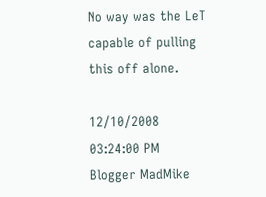No way was the LeT capable of pulling this off alone.

12/10/2008 03:24:00 PM
Blogger MadMike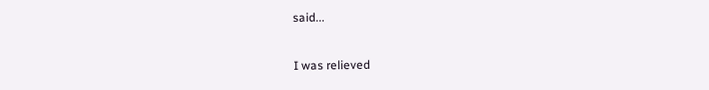said...

I was relieved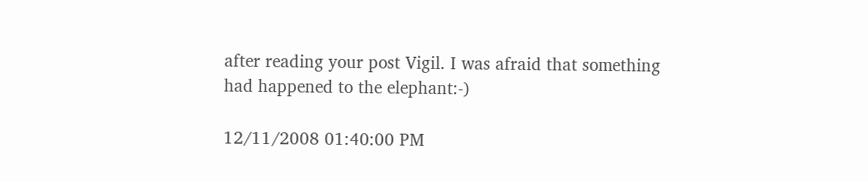after reading your post Vigil. I was afraid that something had happened to the elephant:-)

12/11/2008 01:40:00 PM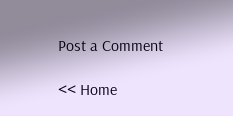Post a Comment

<< Home